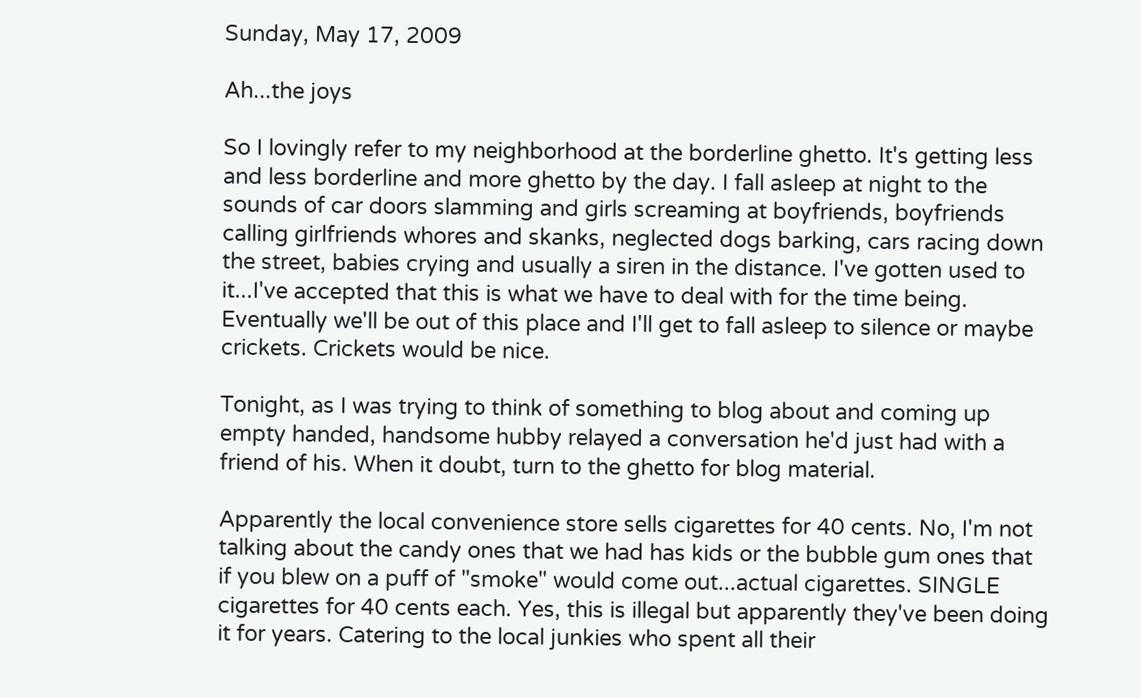Sunday, May 17, 2009

Ah...the joys

So I lovingly refer to my neighborhood at the borderline ghetto. It's getting less and less borderline and more ghetto by the day. I fall asleep at night to the sounds of car doors slamming and girls screaming at boyfriends, boyfriends calling girlfriends whores and skanks, neglected dogs barking, cars racing down the street, babies crying and usually a siren in the distance. I've gotten used to it...I've accepted that this is what we have to deal with for the time being. Eventually we'll be out of this place and I'll get to fall asleep to silence or maybe crickets. Crickets would be nice.

Tonight, as I was trying to think of something to blog about and coming up empty handed, handsome hubby relayed a conversation he'd just had with a friend of his. When it doubt, turn to the ghetto for blog material.

Apparently the local convenience store sells cigarettes for 40 cents. No, I'm not talking about the candy ones that we had has kids or the bubble gum ones that if you blew on a puff of "smoke" would come out...actual cigarettes. SINGLE cigarettes for 40 cents each. Yes, this is illegal but apparently they've been doing it for years. Catering to the local junkies who spent all their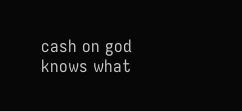cash on god knows what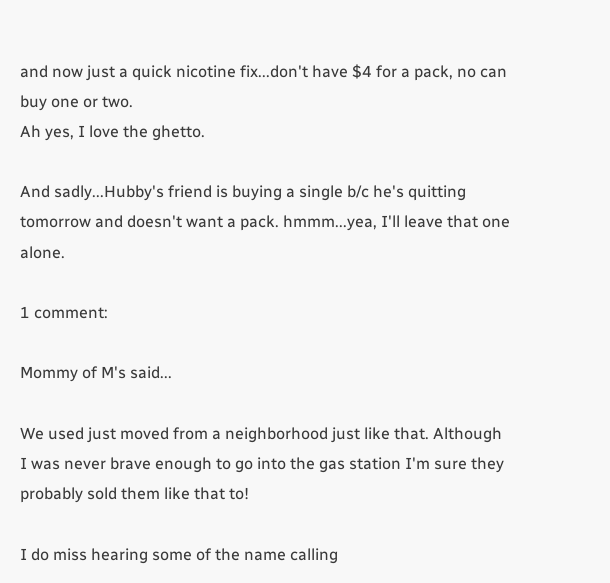and now just a quick nicotine fix...don't have $4 for a pack, no can buy one or two.
Ah yes, I love the ghetto.

And sadly...Hubby's friend is buying a single b/c he's quitting tomorrow and doesn't want a pack. hmmm...yea, I'll leave that one alone.

1 comment:

Mommy of M's said...

We used just moved from a neighborhood just like that. Although I was never brave enough to go into the gas station I'm sure they probably sold them like that to!

I do miss hearing some of the name calling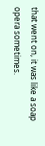that went on, it was like a soap opera sometimes.